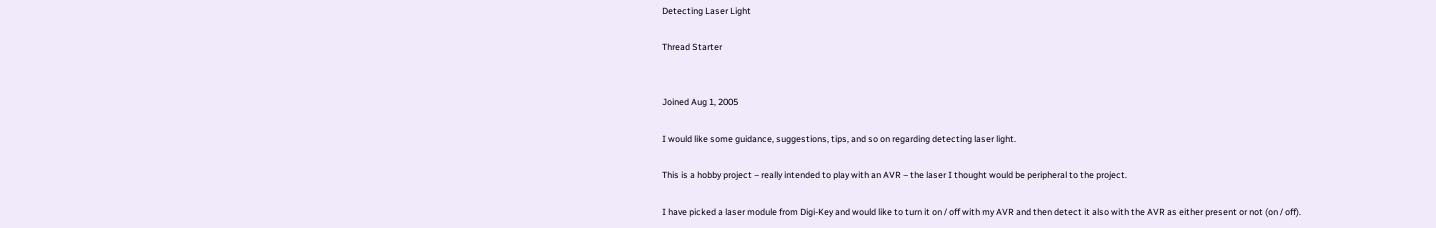Detecting Laser Light

Thread Starter


Joined Aug 1, 2005

I would like some guidance, suggestions, tips, and so on regarding detecting laser light.

This is a hobby project – really intended to play with an AVR – the laser I thought would be peripheral to the project.

I have picked a laser module from Digi-Key and would like to turn it on / off with my AVR and then detect it also with the AVR as either present or not (on / off).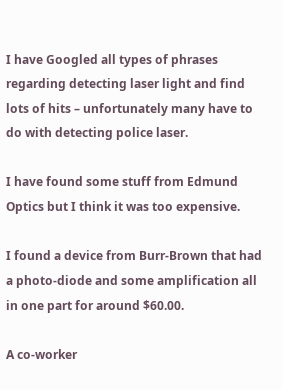I have Googled all types of phrases regarding detecting laser light and find lots of hits – unfortunately many have to do with detecting police laser.

I have found some stuff from Edmund Optics but I think it was too expensive.

I found a device from Burr-Brown that had a photo-diode and some amplification all in one part for around $60.00.

A co-worker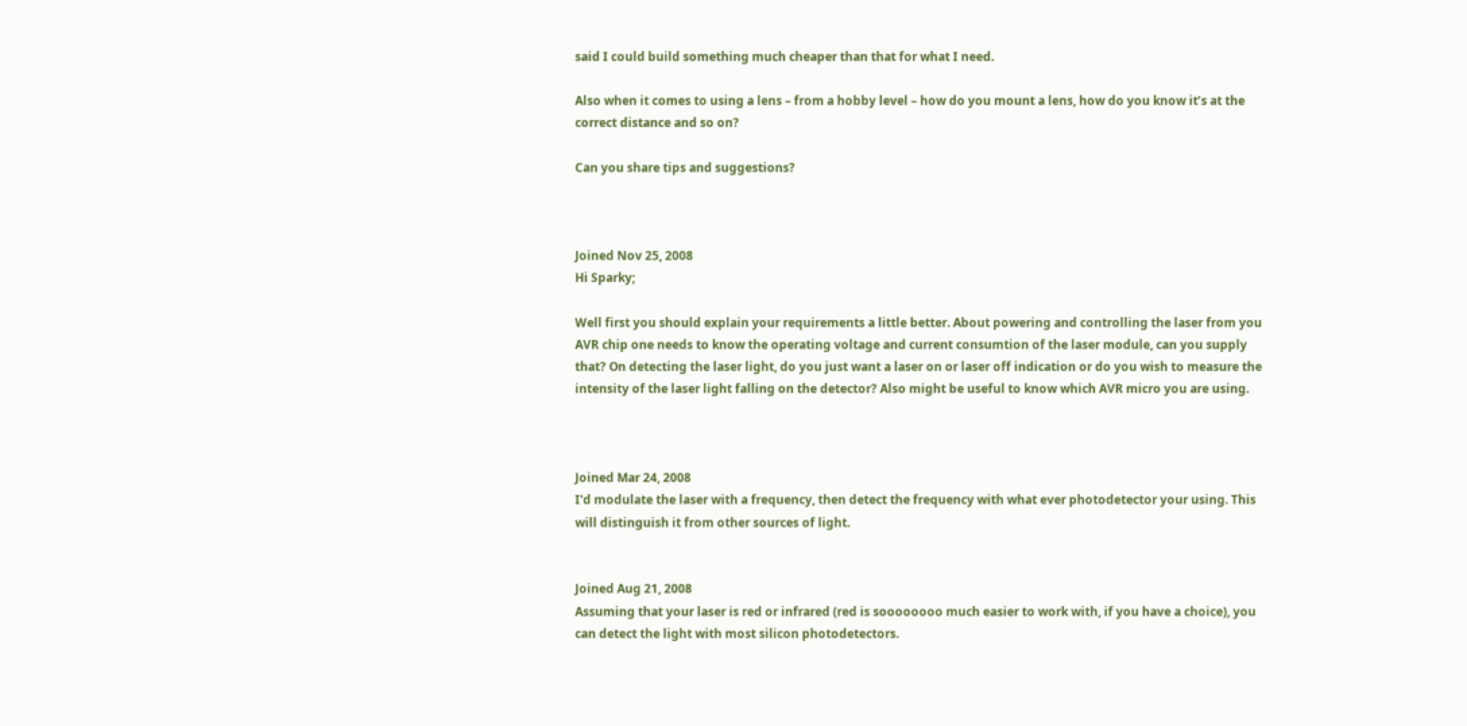said I could build something much cheaper than that for what I need.

Also when it comes to using a lens – from a hobby level – how do you mount a lens, how do you know it’s at the correct distance and so on?

Can you share tips and suggestions?



Joined Nov 25, 2008
Hi Sparky;

Well first you should explain your requirements a little better. About powering and controlling the laser from you AVR chip one needs to know the operating voltage and current consumtion of the laser module, can you supply that? On detecting the laser light, do you just want a laser on or laser off indication or do you wish to measure the intensity of the laser light falling on the detector? Also might be useful to know which AVR micro you are using.



Joined Mar 24, 2008
I'd modulate the laser with a frequency, then detect the frequency with what ever photodetector your using. This will distinguish it from other sources of light.


Joined Aug 21, 2008
Assuming that your laser is red or infrared (red is soooooooo much easier to work with, if you have a choice), you can detect the light with most silicon photodetectors.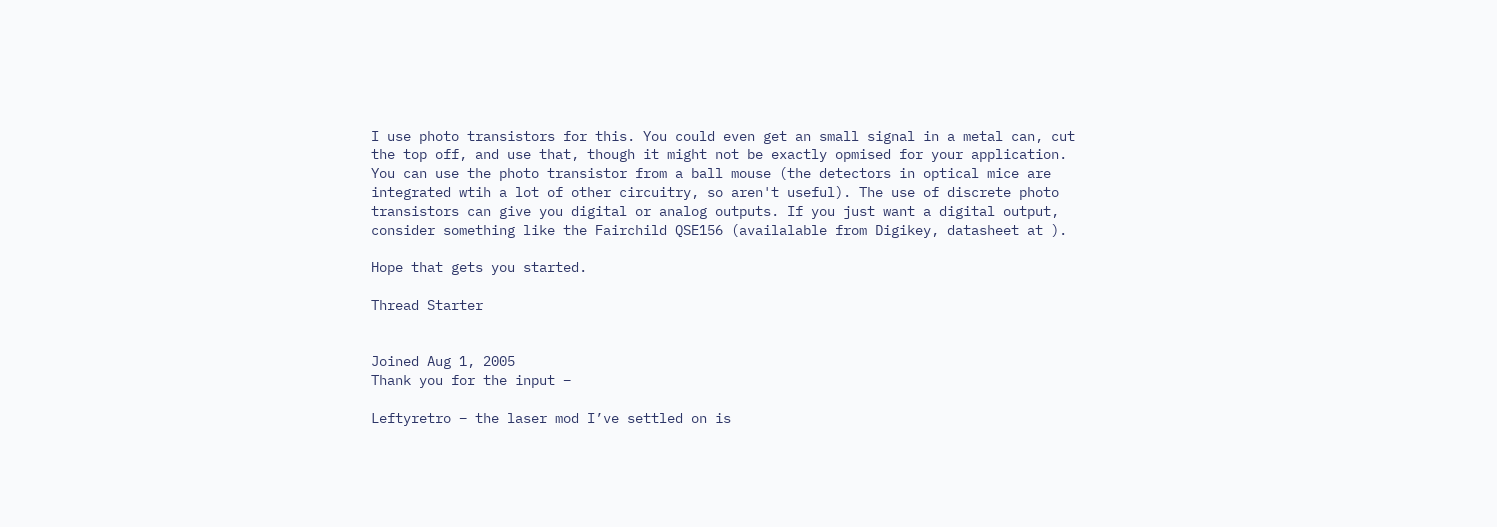I use photo transistors for this. You could even get an small signal in a metal can, cut the top off, and use that, though it might not be exactly opmised for your application. You can use the photo transistor from a ball mouse (the detectors in optical mice are integrated wtih a lot of other circuitry, so aren't useful). The use of discrete photo transistors can give you digital or analog outputs. If you just want a digital output, consider something like the Fairchild QSE156 (availalable from Digikey, datasheet at ).

Hope that gets you started.

Thread Starter


Joined Aug 1, 2005
Thank you for the input –

Leftyretro – the laser mod I’ve settled on is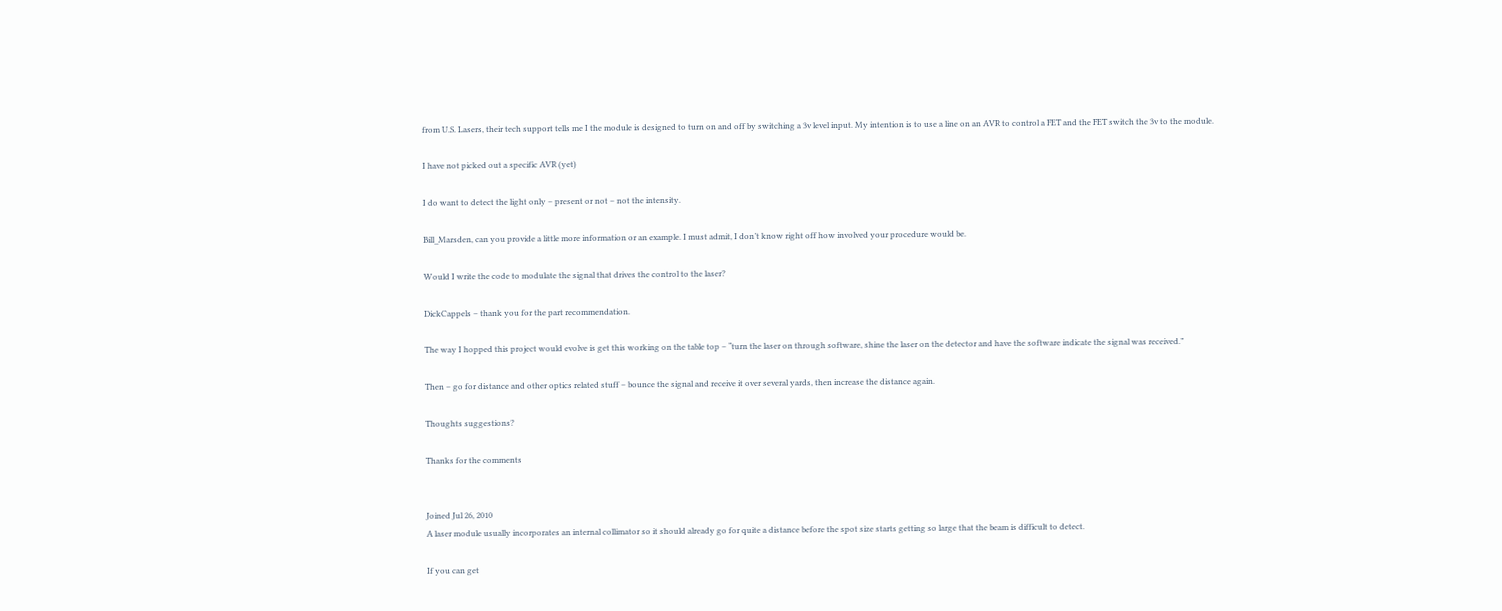from U.S. Lasers, their tech support tells me I the module is designed to turn on and off by switching a 3v level input. My intention is to use a line on an AVR to control a FET and the FET switch the 3v to the module.

I have not picked out a specific AVR (yet)

I do want to detect the light only – present or not – not the intensity.

Bill_Marsden, can you provide a little more information or an example. I must admit, I don’t know right off how involved your procedure would be.

Would I write the code to modulate the signal that drives the control to the laser?

DickCappels – thank you for the part recommendation.

The way I hopped this project would evolve is get this working on the table top – “turn the laser on through software, shine the laser on the detector and have the software indicate the signal was received.”

Then – go for distance and other optics related stuff – bounce the signal and receive it over several yards, then increase the distance again.

Thoughts suggestions?

Thanks for the comments


Joined Jul 26, 2010
A laser module usually incorporates an internal collimator so it should already go for quite a distance before the spot size starts getting so large that the beam is difficult to detect.

If you can get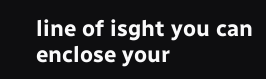line of isght you can enclose your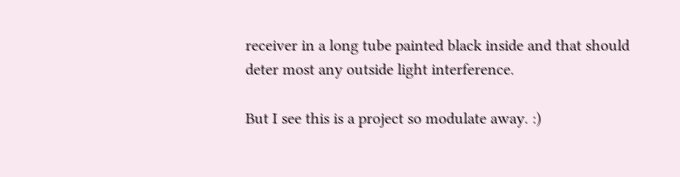receiver in a long tube painted black inside and that should deter most any outside light interference.

But I see this is a project so modulate away. :)